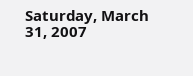Saturday, March 31, 2007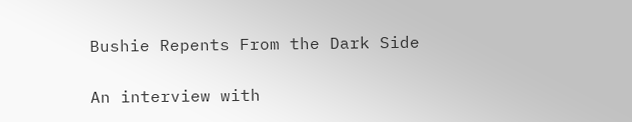Bushie Repents From the Dark Side

An interview with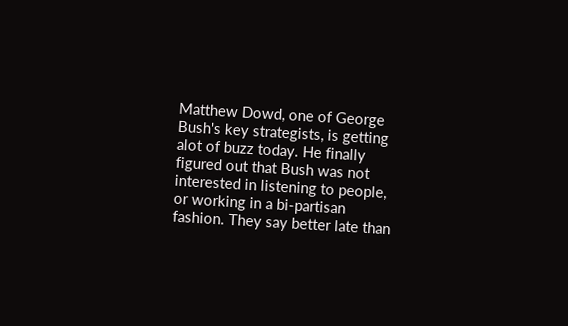Matthew Dowd, one of George Bush's key strategists, is getting alot of buzz today. He finally figured out that Bush was not interested in listening to people, or working in a bi-partisan fashion. They say better late than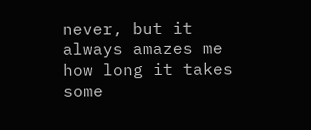never, but it always amazes me how long it takes some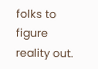folks to figure reality out.